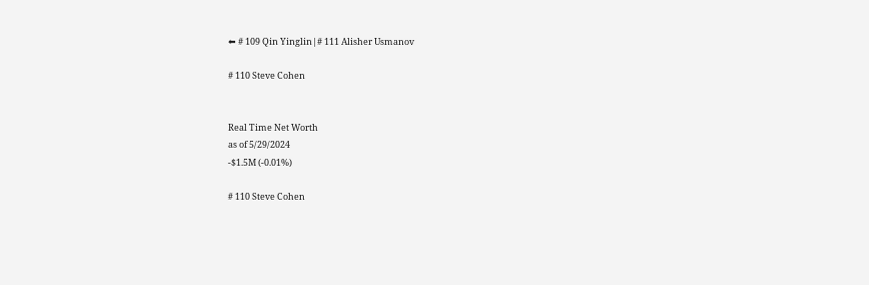⬅ # 109 Qin Yinglin|# 111 Alisher Usmanov

# 110 Steve Cohen


Real Time Net Worth
as of 5/29/2024
-$1.5M (-0.01%)

# 110 Steve Cohen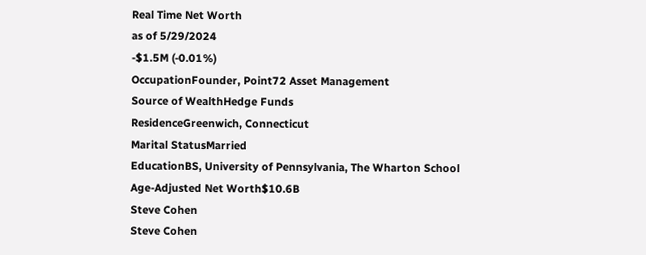Real Time Net Worth
as of 5/29/2024
-$1.5M (-0.01%)
OccupationFounder, Point72 Asset Management
Source of WealthHedge Funds
ResidenceGreenwich, Connecticut
Marital StatusMarried
EducationBS, University of Pennsylvania, The Wharton School
Age-Adjusted Net Worth$10.6B
Steve Cohen
Steve Cohen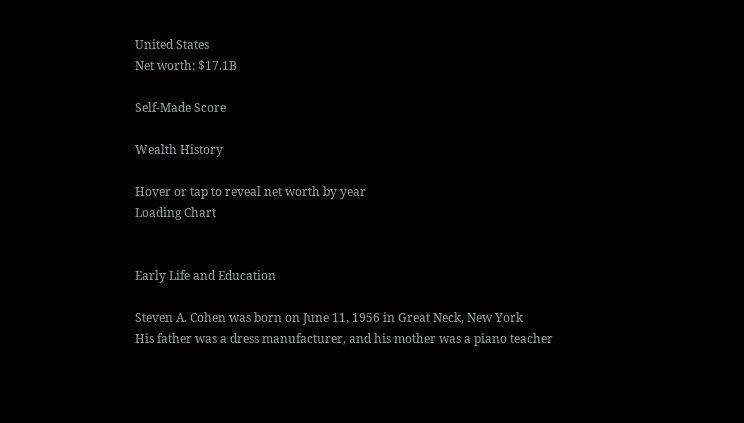United States
Net worth: $17.1B

Self-Made Score

Wealth History

Hover or tap to reveal net worth by year
Loading Chart


Early Life and Education

Steven A. Cohen was born on June 11, 1956 in Great Neck, New York
His father was a dress manufacturer, and his mother was a piano teacher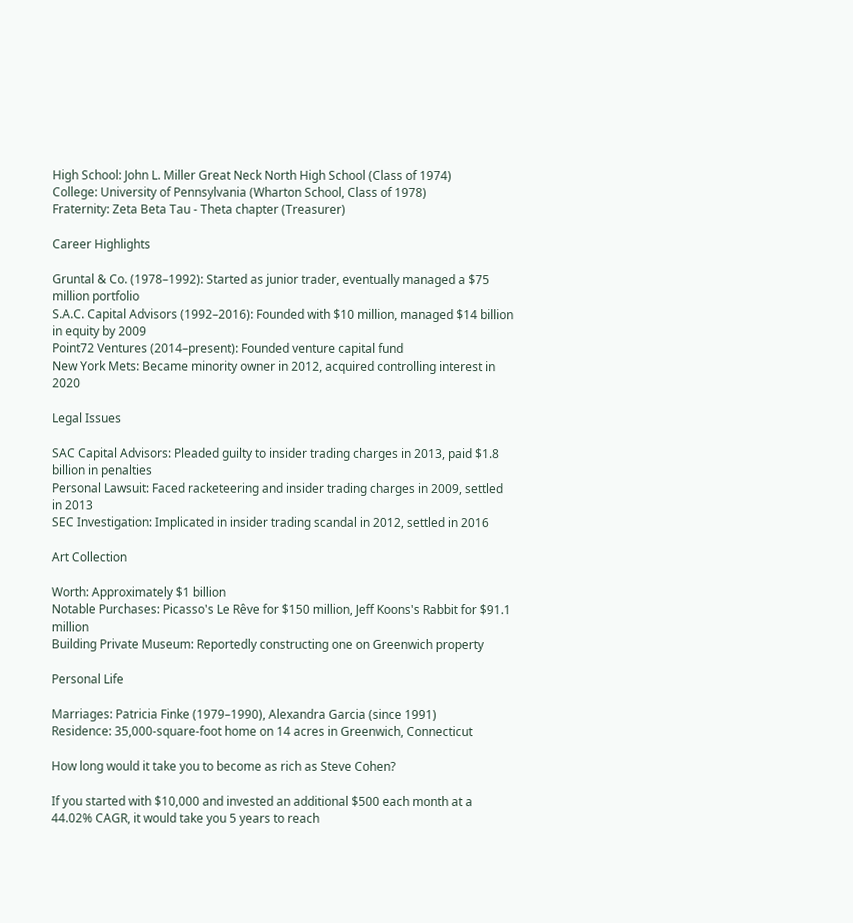High School: John L. Miller Great Neck North High School (Class of 1974)
College: University of Pennsylvania (Wharton School, Class of 1978)
Fraternity: Zeta Beta Tau - Theta chapter (Treasurer)

Career Highlights

Gruntal & Co. (1978–1992): Started as junior trader, eventually managed a $75 million portfolio
S.A.C. Capital Advisors (1992–2016): Founded with $10 million, managed $14 billion in equity by 2009
Point72 Ventures (2014–present): Founded venture capital fund
New York Mets: Became minority owner in 2012, acquired controlling interest in 2020

Legal Issues

SAC Capital Advisors: Pleaded guilty to insider trading charges in 2013, paid $1.8 billion in penalties
Personal Lawsuit: Faced racketeering and insider trading charges in 2009, settled in 2013
SEC Investigation: Implicated in insider trading scandal in 2012, settled in 2016

Art Collection

Worth: Approximately $1 billion
Notable Purchases: Picasso's Le Rêve for $150 million, Jeff Koons's Rabbit for $91.1 million
Building Private Museum: Reportedly constructing one on Greenwich property

Personal Life

Marriages: Patricia Finke (1979–1990), Alexandra Garcia (since 1991)
Residence: 35,000-square-foot home on 14 acres in Greenwich, Connecticut

How long would it take you to become as rich as Steve Cohen?

If you started with $10,000 and invested an additional $500 each month at a 44.02% CAGR, it would take you 5 years to reach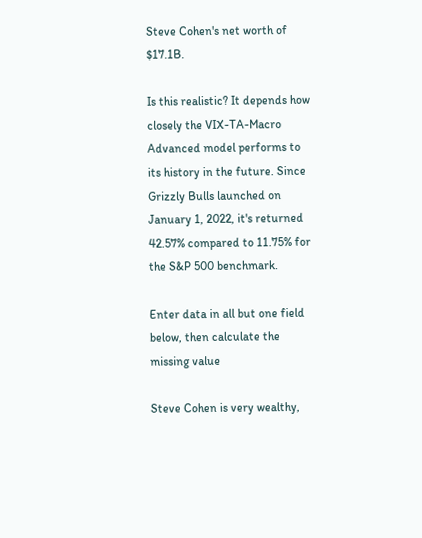Steve Cohen's net worth of $17.1B.

Is this realistic? It depends how closely the VIX-TA-Macro Advanced model performs to its history in the future. Since Grizzly Bulls launched on January 1, 2022, it's returned 42.57% compared to 11.75% for the S&P 500 benchmark.

Enter data in all but one field below, then calculate the missing value

Steve Cohen is very wealthy,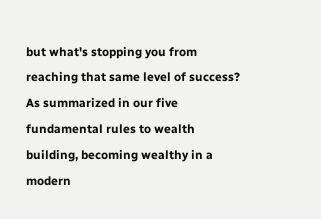but what's stopping you from reaching that same level of success? As summarized in our five fundamental rules to wealth building, becoming wealthy in a modern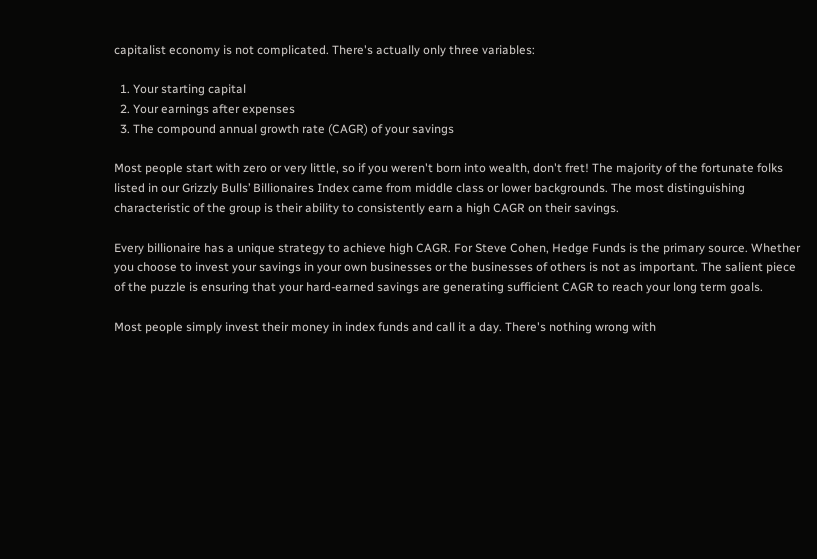capitalist economy is not complicated. There's actually only three variables:

  1. Your starting capital
  2. Your earnings after expenses
  3. The compound annual growth rate (CAGR) of your savings

Most people start with zero or very little, so if you weren't born into wealth, don't fret! The majority of the fortunate folks listed in our Grizzly Bulls’ Billionaires Index came from middle class or lower backgrounds. The most distinguishing characteristic of the group is their ability to consistently earn a high CAGR on their savings.

Every billionaire has a unique strategy to achieve high CAGR. For Steve Cohen, Hedge Funds is the primary source. Whether you choose to invest your savings in your own businesses or the businesses of others is not as important. The salient piece of the puzzle is ensuring that your hard-earned savings are generating sufficient CAGR to reach your long term goals.

Most people simply invest their money in index funds and call it a day. There's nothing wrong with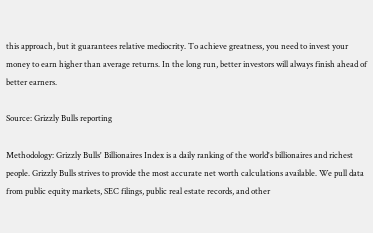this approach, but it guarantees relative mediocrity. To achieve greatness, you need to invest your money to earn higher than average returns. In the long run, better investors will always finish ahead of better earners.

Source: Grizzly Bulls reporting

Methodology: Grizzly Bulls' Billionaires Index is a daily ranking of the world's billionaires and richest people. Grizzly Bulls strives to provide the most accurate net worth calculations available. We pull data from public equity markets, SEC filings, public real estate records, and other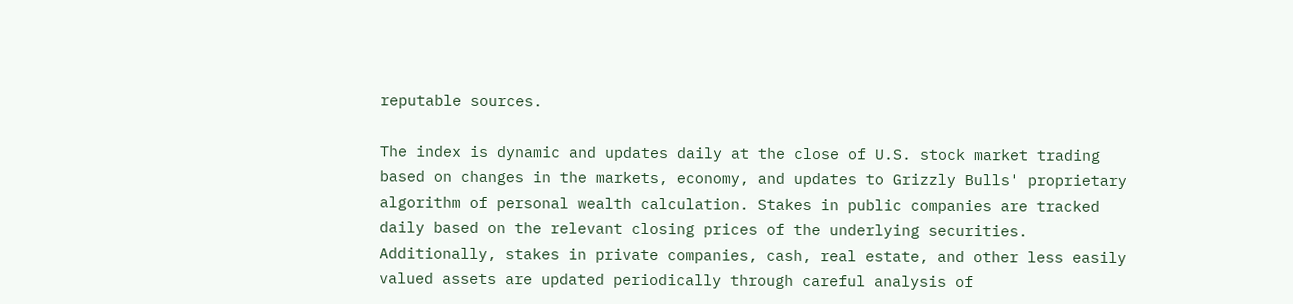reputable sources.

The index is dynamic and updates daily at the close of U.S. stock market trading based on changes in the markets, economy, and updates to Grizzly Bulls' proprietary algorithm of personal wealth calculation. Stakes in public companies are tracked daily based on the relevant closing prices of the underlying securities. Additionally, stakes in private companies, cash, real estate, and other less easily valued assets are updated periodically through careful analysis of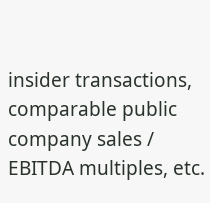insider transactions, comparable public company sales / EBITDA multiples, etc.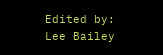Edited by: Lee Bailey